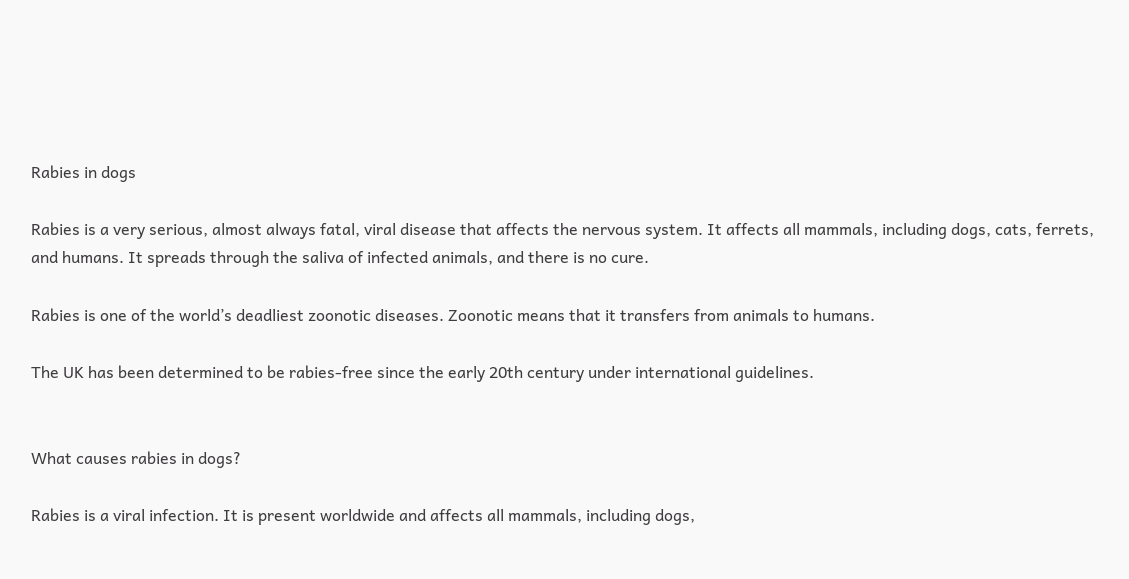Rabies in dogs

Rabies is a very serious, almost always fatal, viral disease that affects the nervous system. It affects all mammals, including dogs, cats, ferrets, and humans. It spreads through the saliva of infected animals, and there is no cure.

Rabies is one of the world’s deadliest zoonotic diseases. Zoonotic means that it transfers from animals to humans.

The UK has been determined to be rabies-free since the early 20th century under international guidelines.


What causes rabies in dogs?

Rabies is a viral infection. It is present worldwide and affects all mammals, including dogs,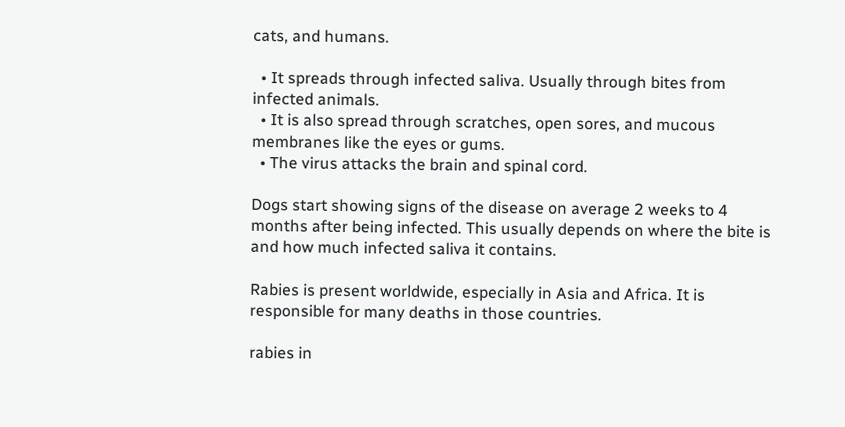cats, and humans.

  • It spreads through infected saliva. Usually through bites from infected animals.
  • It is also spread through scratches, open sores, and mucous membranes like the eyes or gums.
  • The virus attacks the brain and spinal cord.

Dogs start showing signs of the disease on average 2 weeks to 4 months after being infected. This usually depends on where the bite is and how much infected saliva it contains.

Rabies is present worldwide, especially in Asia and Africa. It is responsible for many deaths in those countries.

rabies in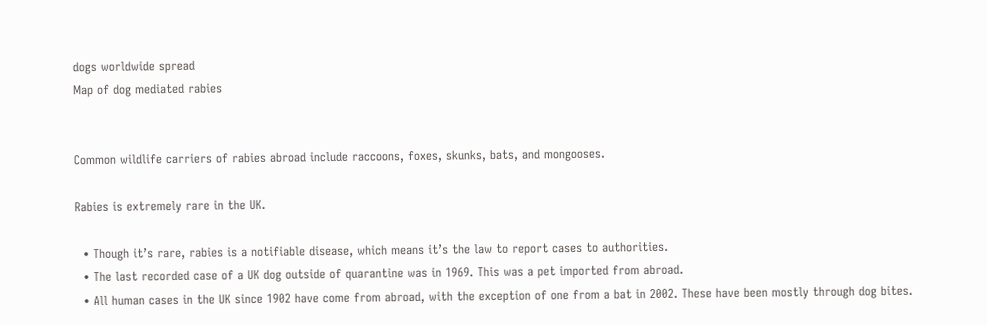dogs worldwide spread
Map of dog mediated rabies


Common wildlife carriers of rabies abroad include raccoons, foxes, skunks, bats, and mongooses.

Rabies is extremely rare in the UK.

  • Though it’s rare, rabies is a notifiable disease, which means it’s the law to report cases to authorities.
  • The last recorded case of a UK dog outside of quarantine was in 1969. This was a pet imported from abroad.
  • All human cases in the UK since 1902 have come from abroad, with the exception of one from a bat in 2002. These have been mostly through dog bites.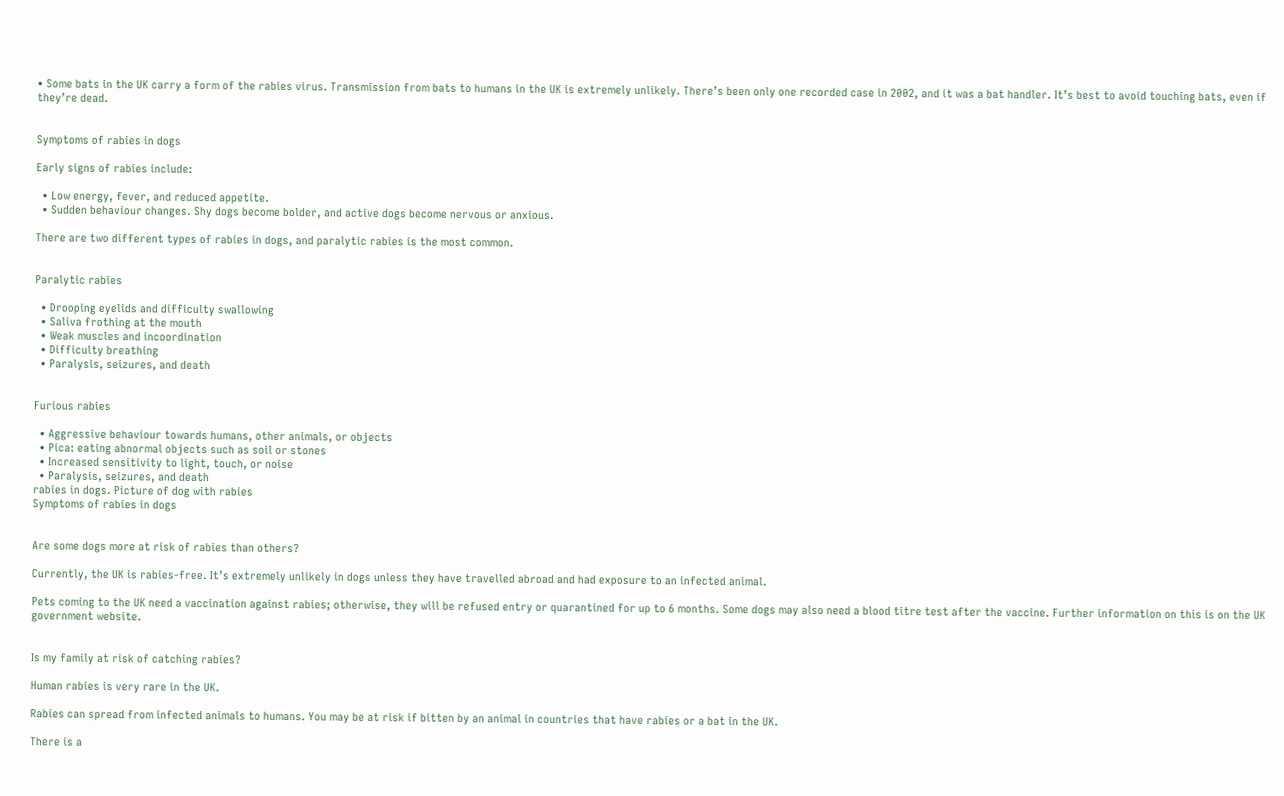• Some bats in the UK carry a form of the rabies virus. Transmission from bats to humans in the UK is extremely unlikely. There’s been only one recorded case in 2002, and it was a bat handler. It’s best to avoid touching bats, even if they’re dead.


Symptoms of rabies in dogs

Early signs of rabies include:

  • Low energy, fever, and reduced appetite.
  • Sudden behaviour changes. Shy dogs become bolder, and active dogs become nervous or anxious.

There are two different types of rabies in dogs, and paralytic rabies is the most common.


Paralytic rabies

  • Drooping eyelids and difficulty swallowing
  • Saliva frothing at the mouth
  • Weak muscles and incoordination
  • Difficulty breathing
  • Paralysis, seizures, and death


Furious rabies

  • Aggressive behaviour towards humans, other animals, or objects
  • Pica: eating abnormal objects such as soil or stones
  • Increased sensitivity to light, touch, or noise
  • Paralysis, seizures, and death
rabies in dogs. Picture of dog with rabies
Symptoms of rabies in dogs


Are some dogs more at risk of rabies than others?

Currently, the UK is rabies-free. It’s extremely unlikely in dogs unless they have travelled abroad and had exposure to an infected animal.

Pets coming to the UK need a vaccination against rabies; otherwise, they will be refused entry or quarantined for up to 6 months. Some dogs may also need a blood titre test after the vaccine. Further information on this is on the UK government website.


Is my family at risk of catching rabies?

Human rabies is very rare in the UK.

Rabies can spread from infected animals to humans. You may be at risk if bitten by an animal in countries that have rabies or a bat in the UK.

There is a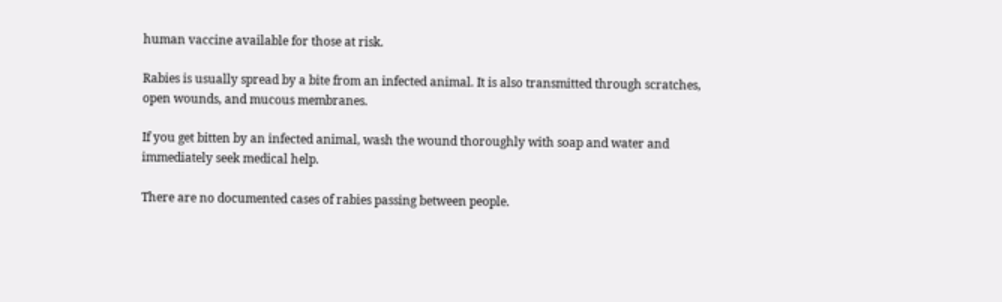human vaccine available for those at risk.

Rabies is usually spread by a bite from an infected animal. It is also transmitted through scratches, open wounds, and mucous membranes.

If you get bitten by an infected animal, wash the wound thoroughly with soap and water and immediately seek medical help.

There are no documented cases of rabies passing between people.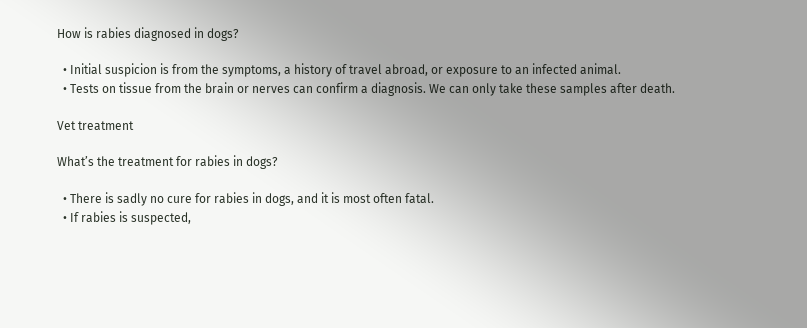How is rabies diagnosed in dogs?

  • Initial suspicion is from the symptoms, a history of travel abroad, or exposure to an infected animal.
  • Tests on tissue from the brain or nerves can confirm a diagnosis. We can only take these samples after death.

Vet treatment

What’s the treatment for rabies in dogs?

  • There is sadly no cure for rabies in dogs, and it is most often fatal.
  • If rabies is suspected,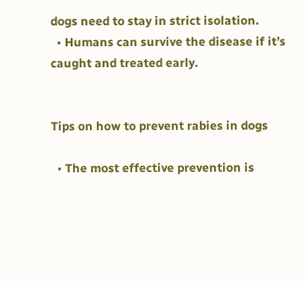dogs need to stay in strict isolation.
  • Humans can survive the disease if it’s caught and treated early.


Tips on how to prevent rabies in dogs

  • The most effective prevention is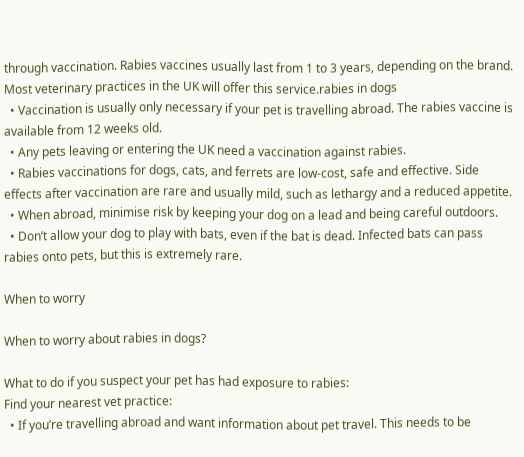through vaccination. Rabies vaccines usually last from 1 to 3 years, depending on the brand. Most veterinary practices in the UK will offer this service.rabies in dogs
  • Vaccination is usually only necessary if your pet is travelling abroad. The rabies vaccine is available from 12 weeks old.
  • Any pets leaving or entering the UK need a vaccination against rabies.
  • Rabies vaccinations for dogs, cats, and ferrets are low-cost, safe and effective. Side effects after vaccination are rare and usually mild, such as lethargy and a reduced appetite.
  • When abroad, minimise risk by keeping your dog on a lead and being careful outdoors.
  • Don’t allow your dog to play with bats, even if the bat is dead. Infected bats can pass rabies onto pets, but this is extremely rare.

When to worry

When to worry about rabies in dogs?

What to do if you suspect your pet has had exposure to rabies:
Find your nearest vet practice:
  • If you’re travelling abroad and want information about pet travel. This needs to be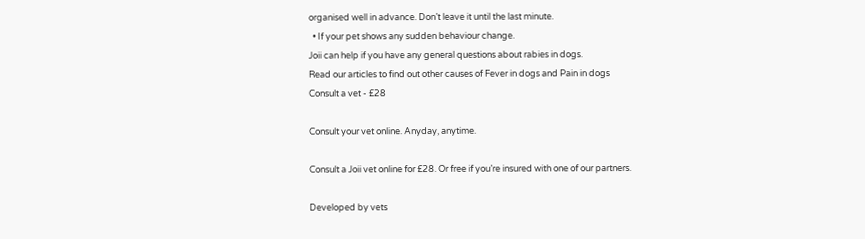organised well in advance. Don’t leave it until the last minute.
  • If your pet shows any sudden behaviour change.
Joii can help if you have any general questions about rabies in dogs.
Read our articles to find out other causes of Fever in dogs and Pain in dogs
Consult a vet - £28

Consult your vet online. Anyday, anytime.

Consult a Joii vet online for £28. Or free if you’re insured with one of our partners.

Developed by vets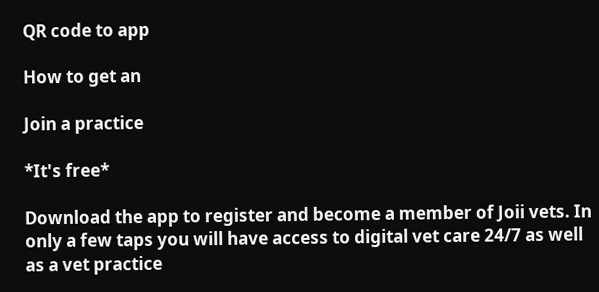QR code to app

How to get an

Join a practice

*It's free*

Download the app to register and become a member of Joii vets. In only a few taps you will have access to digital vet care 24/7 as well as a vet practice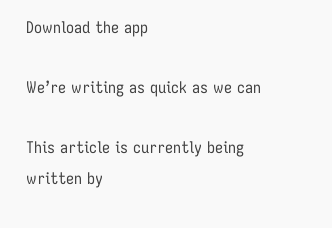Download the app

We’re writing as quick as we can

This article is currently being written by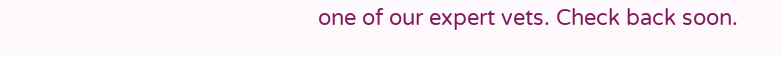one of our expert vets. Check back soon.